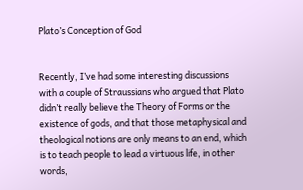Plato’s Conception of God


Recently, I’ve had some interesting discussions with a couple of Straussians who argued that Plato didn’t really believe the Theory of Forms or the existence of gods, and that those metaphysical and theological notions are only means to an end, which is to teach people to lead a virtuous life, in other words,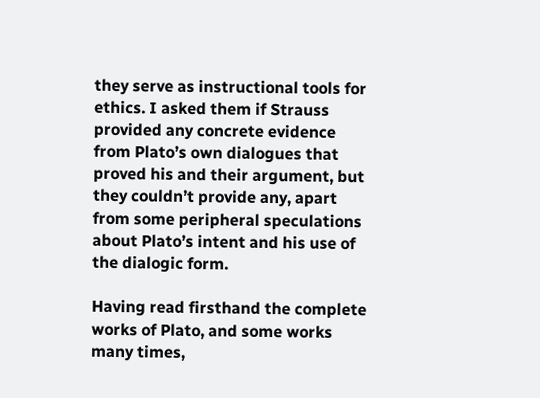they serve as instructional tools for ethics. I asked them if Strauss provided any concrete evidence from Plato’s own dialogues that proved his and their argument, but they couldn’t provide any, apart from some peripheral speculations about Plato’s intent and his use of the dialogic form.

Having read firsthand the complete works of Plato, and some works many times,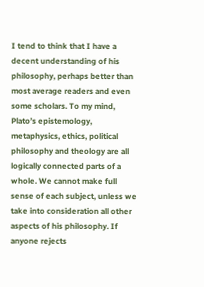I tend to think that I have a decent understanding of his philosophy, perhaps better than most average readers and even some scholars. To my mind, Plato’s epistemology, metaphysics, ethics, political philosophy and theology are all logically connected parts of a whole. We cannot make full sense of each subject, unless we take into consideration all other aspects of his philosophy. If anyone rejects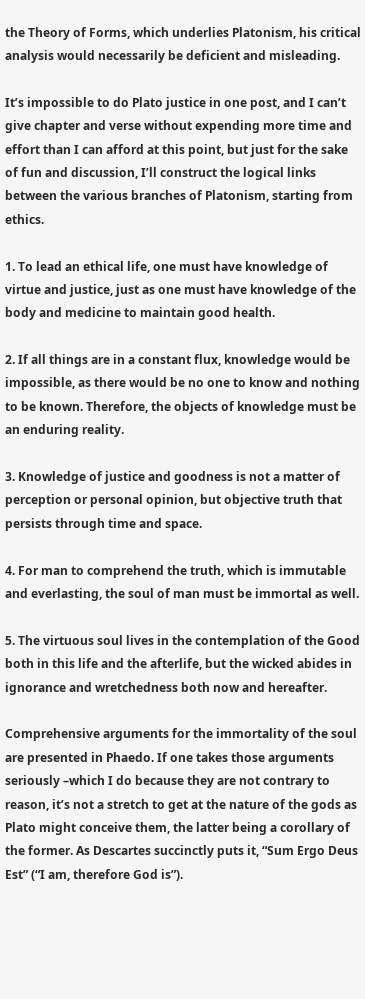the Theory of Forms, which underlies Platonism, his critical analysis would necessarily be deficient and misleading.

It’s impossible to do Plato justice in one post, and I can’t give chapter and verse without expending more time and effort than I can afford at this point, but just for the sake of fun and discussion, I’ll construct the logical links between the various branches of Platonism, starting from ethics.

1. To lead an ethical life, one must have knowledge of virtue and justice, just as one must have knowledge of the body and medicine to maintain good health.

2. If all things are in a constant flux, knowledge would be impossible, as there would be no one to know and nothing to be known. Therefore, the objects of knowledge must be an enduring reality.

3. Knowledge of justice and goodness is not a matter of perception or personal opinion, but objective truth that persists through time and space.

4. For man to comprehend the truth, which is immutable and everlasting, the soul of man must be immortal as well.

5. The virtuous soul lives in the contemplation of the Good both in this life and the afterlife, but the wicked abides in ignorance and wretchedness both now and hereafter.

Comprehensive arguments for the immortality of the soul are presented in Phaedo. If one takes those arguments seriously –which I do because they are not contrary to reason, it’s not a stretch to get at the nature of the gods as Plato might conceive them, the latter being a corollary of the former. As Descartes succinctly puts it, “Sum Ergo Deus Est” (“I am, therefore God is”).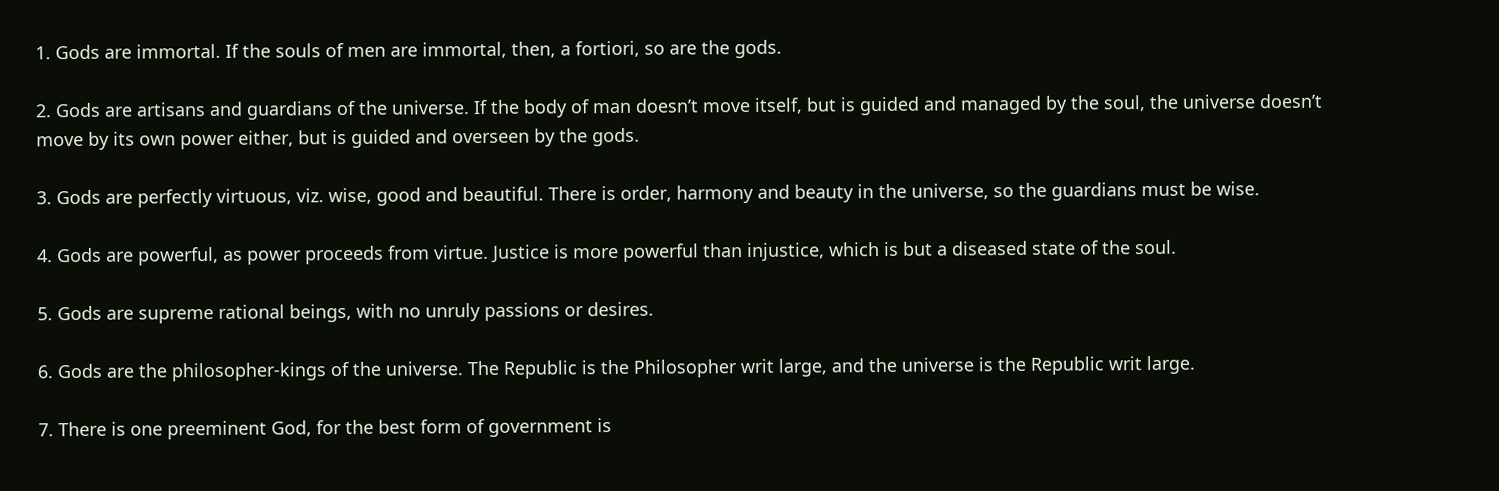1. Gods are immortal. If the souls of men are immortal, then, a fortiori, so are the gods.

2. Gods are artisans and guardians of the universe. If the body of man doesn’t move itself, but is guided and managed by the soul, the universe doesn’t move by its own power either, but is guided and overseen by the gods.

3. Gods are perfectly virtuous, viz. wise, good and beautiful. There is order, harmony and beauty in the universe, so the guardians must be wise.

4. Gods are powerful, as power proceeds from virtue. Justice is more powerful than injustice, which is but a diseased state of the soul.

5. Gods are supreme rational beings, with no unruly passions or desires.

6. Gods are the philosopher-kings of the universe. The Republic is the Philosopher writ large, and the universe is the Republic writ large.

7. There is one preeminent God, for the best form of government is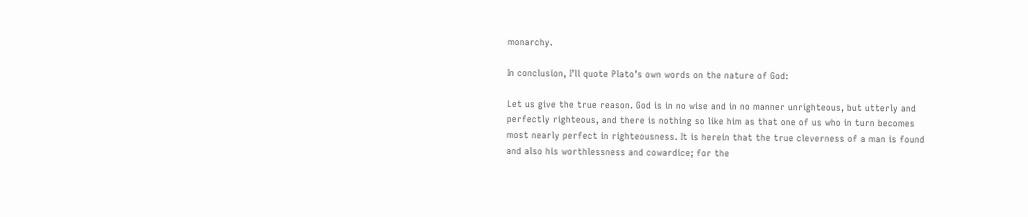monarchy.

In conclusion, I’ll quote Plato’s own words on the nature of God:

Let us give the true reason. God is in no wise and in no manner unrighteous, but utterly and perfectly righteous, and there is nothing so like him as that one of us who in turn becomes most nearly perfect in righteousness. It is herein that the true cleverness of a man is found and also his worthlessness and cowardice; for the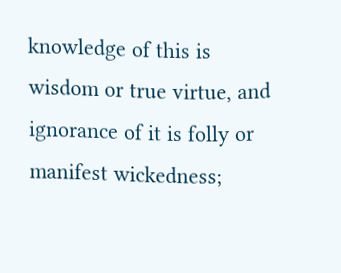knowledge of this is wisdom or true virtue, and ignorance of it is folly or manifest wickedness;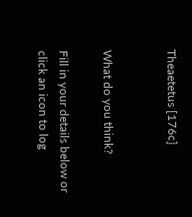Theaetetus [176c]


What do you think?

Fill in your details below or click an icon to log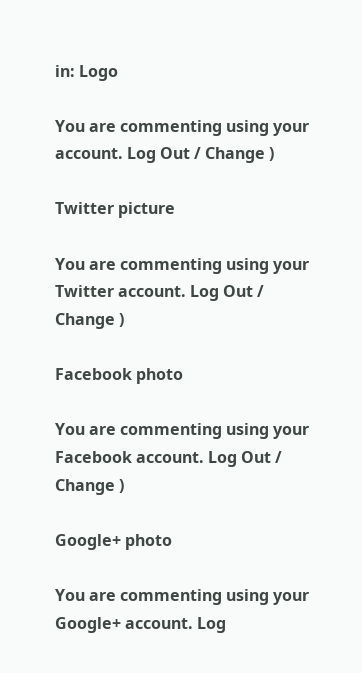in: Logo

You are commenting using your account. Log Out / Change )

Twitter picture

You are commenting using your Twitter account. Log Out / Change )

Facebook photo

You are commenting using your Facebook account. Log Out / Change )

Google+ photo

You are commenting using your Google+ account. Log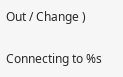Out / Change )

Connecting to %s